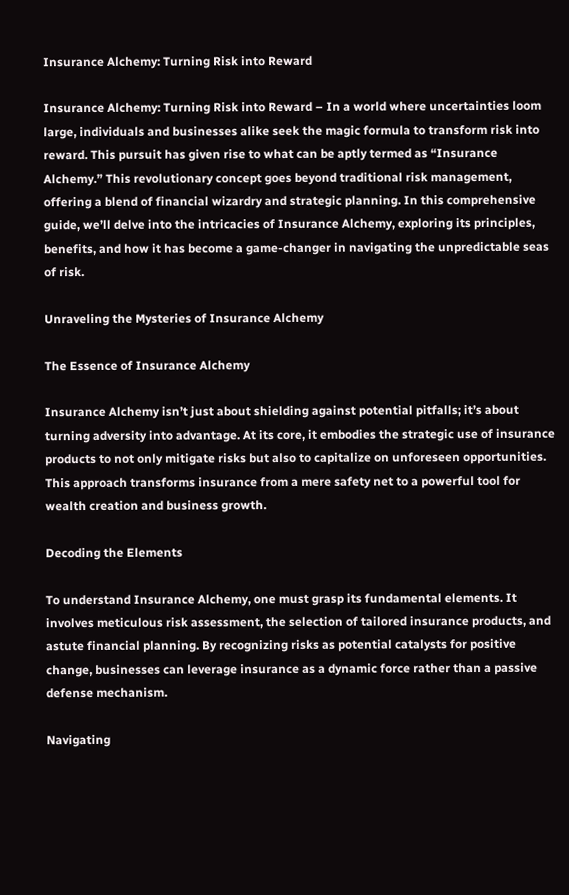Insurance Alchemy: Turning Risk into Reward

Insurance Alchemy: Turning Risk into Reward – In a world where uncertainties loom large, individuals and businesses alike seek the magic formula to transform risk into reward. This pursuit has given rise to what can be aptly termed as “Insurance Alchemy.” This revolutionary concept goes beyond traditional risk management, offering a blend of financial wizardry and strategic planning. In this comprehensive guide, we’ll delve into the intricacies of Insurance Alchemy, exploring its principles, benefits, and how it has become a game-changer in navigating the unpredictable seas of risk.

Unraveling the Mysteries of Insurance Alchemy

The Essence of Insurance Alchemy

Insurance Alchemy isn’t just about shielding against potential pitfalls; it’s about turning adversity into advantage. At its core, it embodies the strategic use of insurance products to not only mitigate risks but also to capitalize on unforeseen opportunities. This approach transforms insurance from a mere safety net to a powerful tool for wealth creation and business growth.

Decoding the Elements

To understand Insurance Alchemy, one must grasp its fundamental elements. It involves meticulous risk assessment, the selection of tailored insurance products, and astute financial planning. By recognizing risks as potential catalysts for positive change, businesses can leverage insurance as a dynamic force rather than a passive defense mechanism.

Navigating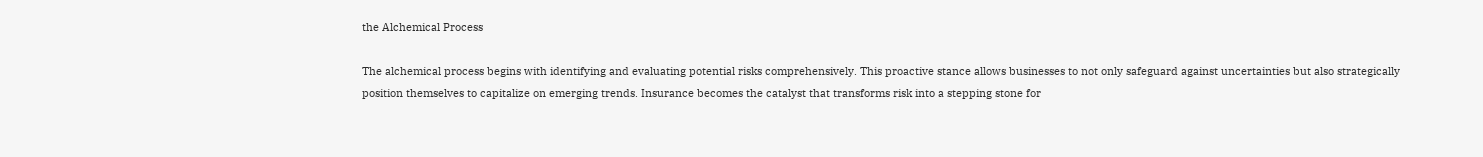the Alchemical Process

The alchemical process begins with identifying and evaluating potential risks comprehensively. This proactive stance allows businesses to not only safeguard against uncertainties but also strategically position themselves to capitalize on emerging trends. Insurance becomes the catalyst that transforms risk into a stepping stone for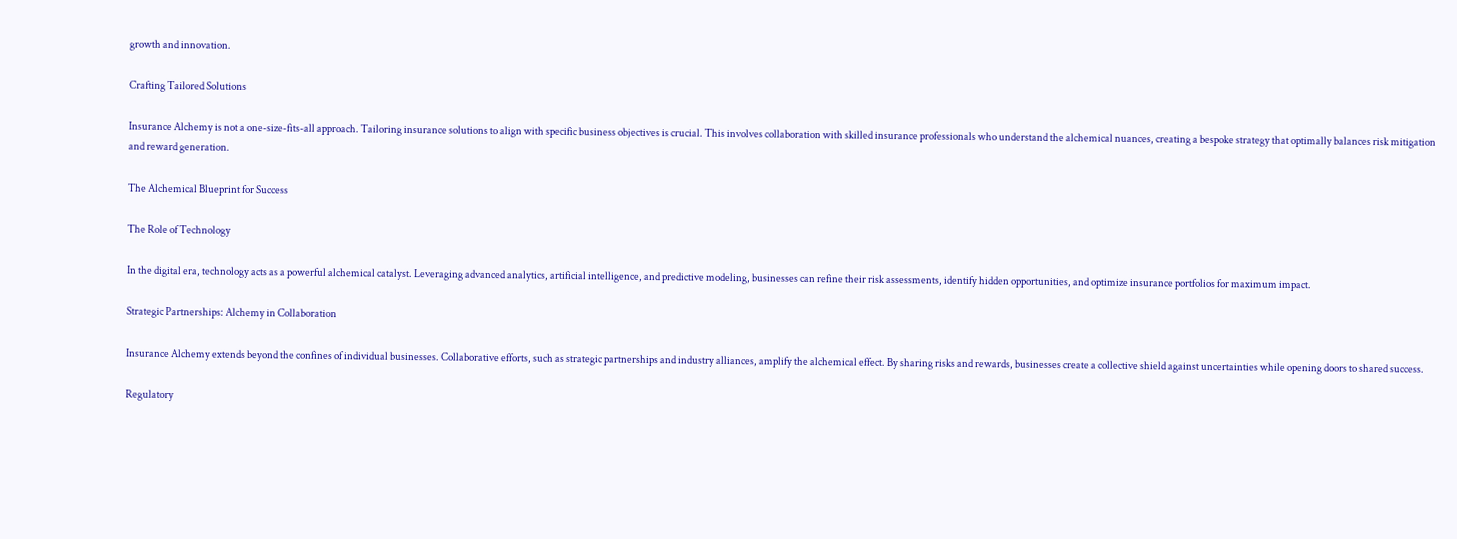growth and innovation.

Crafting Tailored Solutions

Insurance Alchemy is not a one-size-fits-all approach. Tailoring insurance solutions to align with specific business objectives is crucial. This involves collaboration with skilled insurance professionals who understand the alchemical nuances, creating a bespoke strategy that optimally balances risk mitigation and reward generation.

The Alchemical Blueprint for Success

The Role of Technology

In the digital era, technology acts as a powerful alchemical catalyst. Leveraging advanced analytics, artificial intelligence, and predictive modeling, businesses can refine their risk assessments, identify hidden opportunities, and optimize insurance portfolios for maximum impact.

Strategic Partnerships: Alchemy in Collaboration

Insurance Alchemy extends beyond the confines of individual businesses. Collaborative efforts, such as strategic partnerships and industry alliances, amplify the alchemical effect. By sharing risks and rewards, businesses create a collective shield against uncertainties while opening doors to shared success.

Regulatory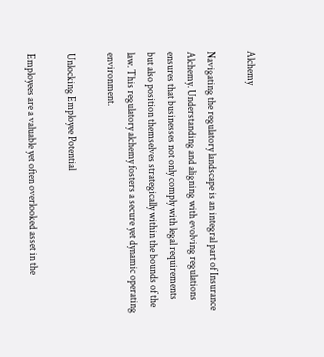Alchemy

Navigating the regulatory landscape is an integral part of Insurance Alchemy. Understanding and aligning with evolving regulations ensures that businesses not only comply with legal requirements but also position themselves strategically within the bounds of the law. This regulatory alchemy fosters a secure yet dynamic operating environment.

Unlocking Employee Potential

Employees are a valuable yet often overlooked asset in the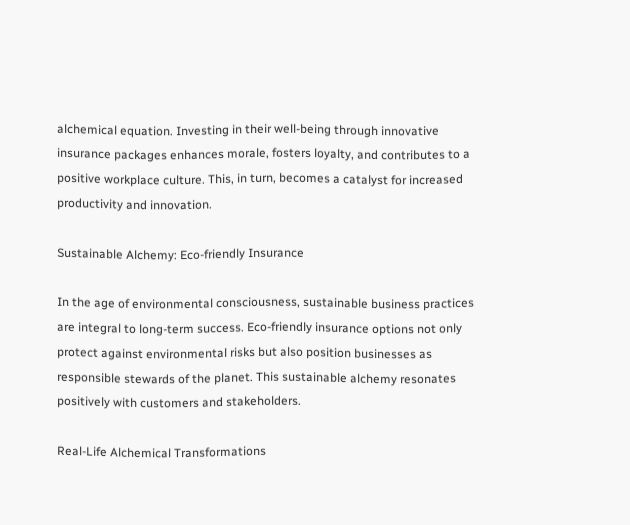alchemical equation. Investing in their well-being through innovative insurance packages enhances morale, fosters loyalty, and contributes to a positive workplace culture. This, in turn, becomes a catalyst for increased productivity and innovation.

Sustainable Alchemy: Eco-friendly Insurance

In the age of environmental consciousness, sustainable business practices are integral to long-term success. Eco-friendly insurance options not only protect against environmental risks but also position businesses as responsible stewards of the planet. This sustainable alchemy resonates positively with customers and stakeholders.

Real-Life Alchemical Transformations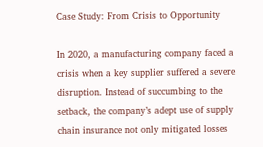Case Study: From Crisis to Opportunity

In 2020, a manufacturing company faced a crisis when a key supplier suffered a severe disruption. Instead of succumbing to the setback, the company’s adept use of supply chain insurance not only mitigated losses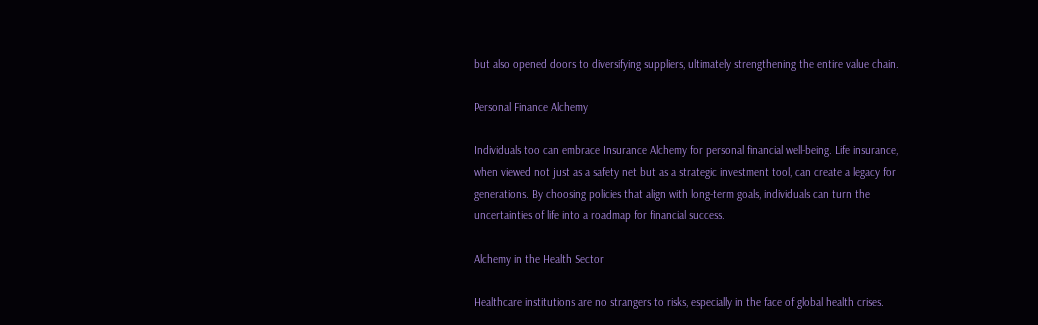but also opened doors to diversifying suppliers, ultimately strengthening the entire value chain.

Personal Finance Alchemy

Individuals too can embrace Insurance Alchemy for personal financial well-being. Life insurance, when viewed not just as a safety net but as a strategic investment tool, can create a legacy for generations. By choosing policies that align with long-term goals, individuals can turn the uncertainties of life into a roadmap for financial success.

Alchemy in the Health Sector

Healthcare institutions are no strangers to risks, especially in the face of global health crises.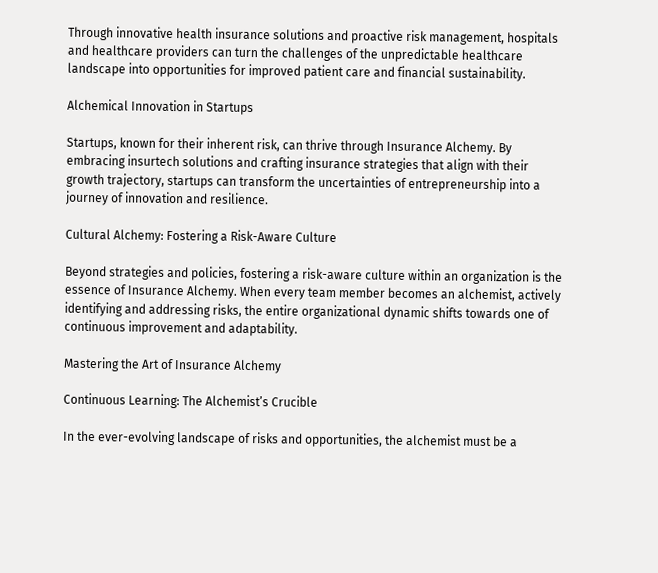Through innovative health insurance solutions and proactive risk management, hospitals and healthcare providers can turn the challenges of the unpredictable healthcare landscape into opportunities for improved patient care and financial sustainability.

Alchemical Innovation in Startups

Startups, known for their inherent risk, can thrive through Insurance Alchemy. By embracing insurtech solutions and crafting insurance strategies that align with their growth trajectory, startups can transform the uncertainties of entrepreneurship into a journey of innovation and resilience.

Cultural Alchemy: Fostering a Risk-Aware Culture

Beyond strategies and policies, fostering a risk-aware culture within an organization is the essence of Insurance Alchemy. When every team member becomes an alchemist, actively identifying and addressing risks, the entire organizational dynamic shifts towards one of continuous improvement and adaptability.

Mastering the Art of Insurance Alchemy

Continuous Learning: The Alchemist’s Crucible

In the ever-evolving landscape of risks and opportunities, the alchemist must be a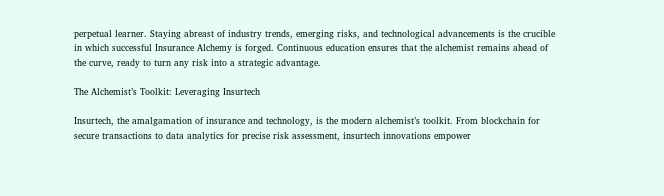perpetual learner. Staying abreast of industry trends, emerging risks, and technological advancements is the crucible in which successful Insurance Alchemy is forged. Continuous education ensures that the alchemist remains ahead of the curve, ready to turn any risk into a strategic advantage.

The Alchemist’s Toolkit: Leveraging Insurtech

Insurtech, the amalgamation of insurance and technology, is the modern alchemist’s toolkit. From blockchain for secure transactions to data analytics for precise risk assessment, insurtech innovations empower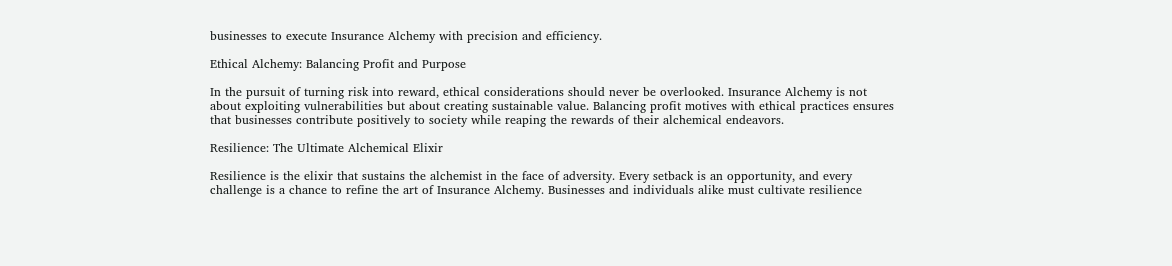businesses to execute Insurance Alchemy with precision and efficiency.

Ethical Alchemy: Balancing Profit and Purpose

In the pursuit of turning risk into reward, ethical considerations should never be overlooked. Insurance Alchemy is not about exploiting vulnerabilities but about creating sustainable value. Balancing profit motives with ethical practices ensures that businesses contribute positively to society while reaping the rewards of their alchemical endeavors.

Resilience: The Ultimate Alchemical Elixir

Resilience is the elixir that sustains the alchemist in the face of adversity. Every setback is an opportunity, and every challenge is a chance to refine the art of Insurance Alchemy. Businesses and individuals alike must cultivate resilience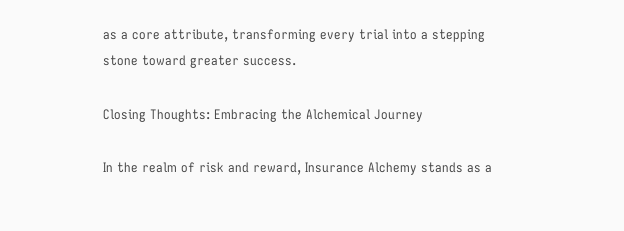as a core attribute, transforming every trial into a stepping stone toward greater success.

Closing Thoughts: Embracing the Alchemical Journey

In the realm of risk and reward, Insurance Alchemy stands as a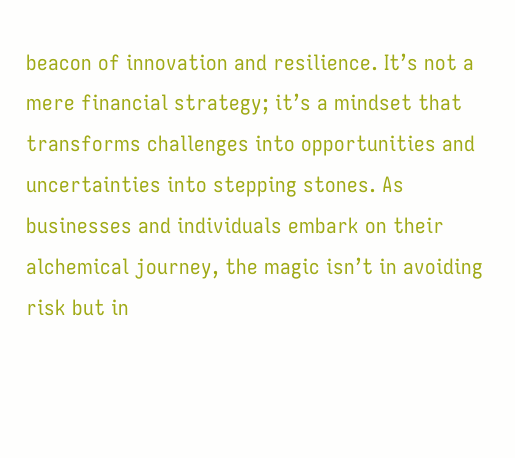beacon of innovation and resilience. It’s not a mere financial strategy; it’s a mindset that transforms challenges into opportunities and uncertainties into stepping stones. As businesses and individuals embark on their alchemical journey, the magic isn’t in avoiding risk but in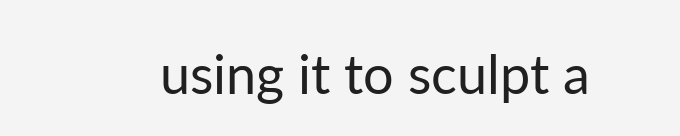using it to sculpt a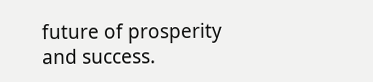future of prosperity and success.